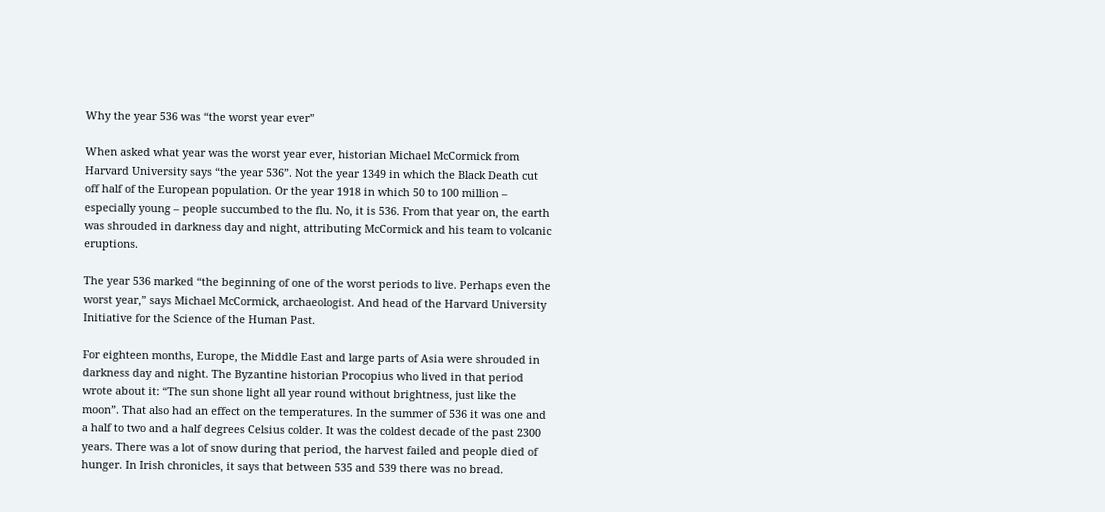Why the year 536 was “the worst year ever”

When asked what year was the worst year ever, historian Michael McCormick from Harvard University says “the year 536”. Not the year 1349 in which the Black Death cut off half of the European population. Or the year 1918 in which 50 to 100 million – especially young – people succumbed to the flu. No, it is 536. From that year on, the earth was shrouded in darkness day and night, attributing McCormick and his team to volcanic eruptions.

The year 536 marked “the beginning of one of the worst periods to live. Perhaps even the worst year,” says Michael McCormick, archaeologist. And head of the Harvard University Initiative for the Science of the Human Past.

For eighteen months, Europe, the Middle East and large parts of Asia were shrouded in darkness day and night. The Byzantine historian Procopius who lived in that period wrote about it: “The sun shone light all year round without brightness, just like the moon”. That also had an effect on the temperatures. In the summer of 536 it was one and a half to two and a half degrees Celsius colder. It was the coldest decade of the past 2300 years. There was a lot of snow during that period, the harvest failed and people died of hunger. In Irish chronicles, it says that between 535 and 539 there was no bread.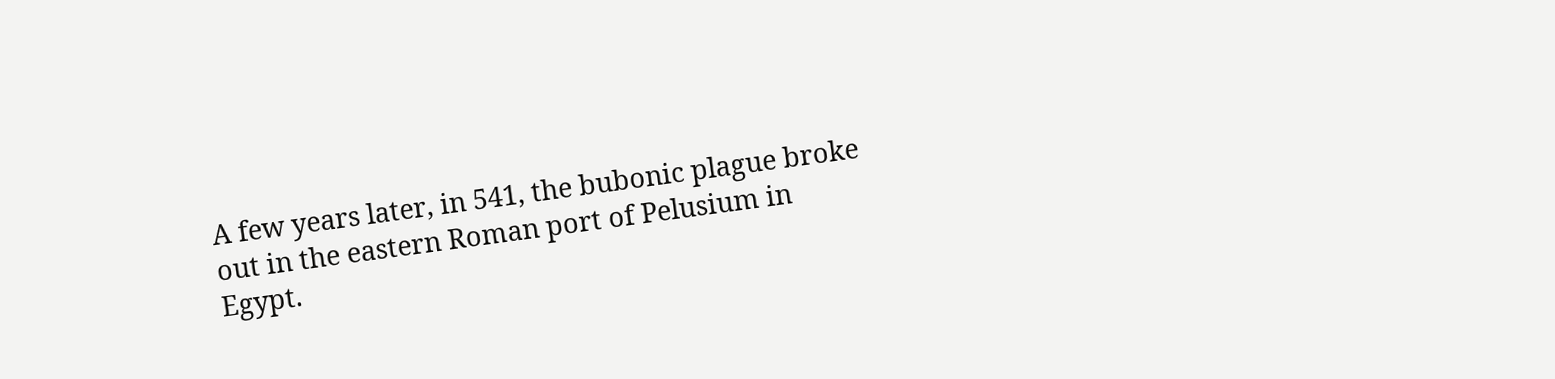A few years later, in 541, the bubonic plague broke out in the eastern Roman port of Pelusium in Egypt.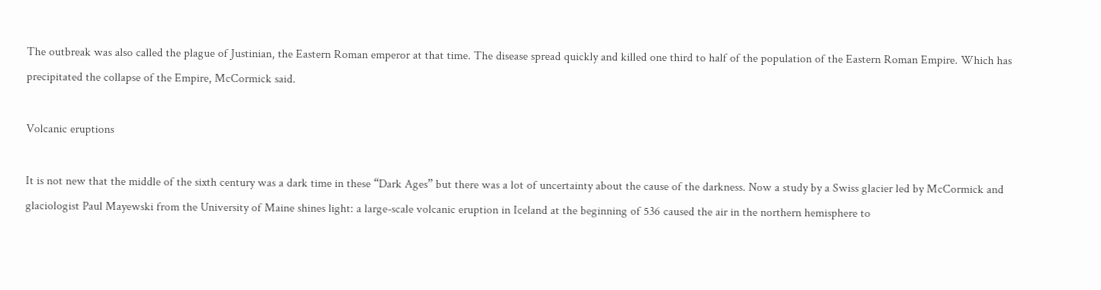The outbreak was also called the plague of Justinian, the Eastern Roman emperor at that time. The disease spread quickly and killed one third to half of the population of the Eastern Roman Empire. Which has precipitated the collapse of the Empire, McCormick said.

Volcanic eruptions

It is not new that the middle of the sixth century was a dark time in these “Dark Ages” but there was a lot of uncertainty about the cause of the darkness. Now a study by a Swiss glacier led by McCormick and glaciologist Paul Mayewski from the University of Maine shines light: a large-scale volcanic eruption in Iceland at the beginning of 536 caused the air in the northern hemisphere to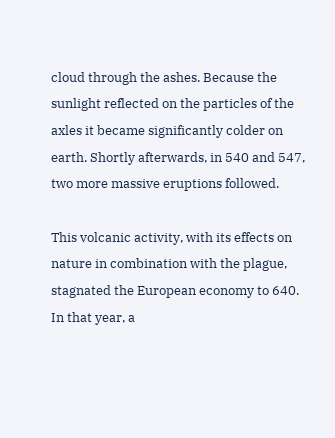cloud through the ashes. Because the sunlight reflected on the particles of the axles it became significantly colder on earth. Shortly afterwards, in 540 and 547, two more massive eruptions followed.

This volcanic activity, with its effects on nature in combination with the plague, stagnated the European economy to 640. In that year, a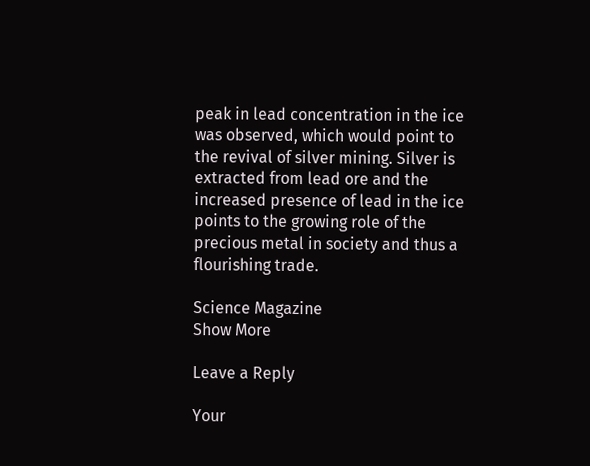peak in lead concentration in the ice was observed, which would point to the revival of silver mining. Silver is extracted from lead ore and the increased presence of lead in the ice points to the growing role of the precious metal in society and thus a flourishing trade.

Science Magazine
Show More

Leave a Reply

Your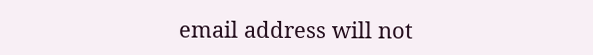email address will not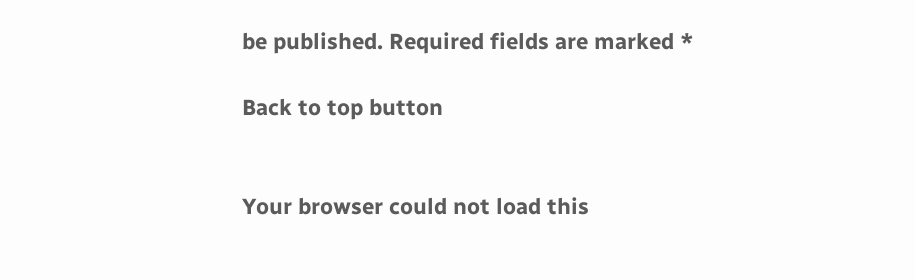be published. Required fields are marked *

Back to top button


Your browser could not load this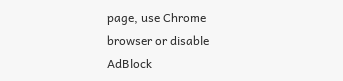page, use Chrome browser or disable AdBlock